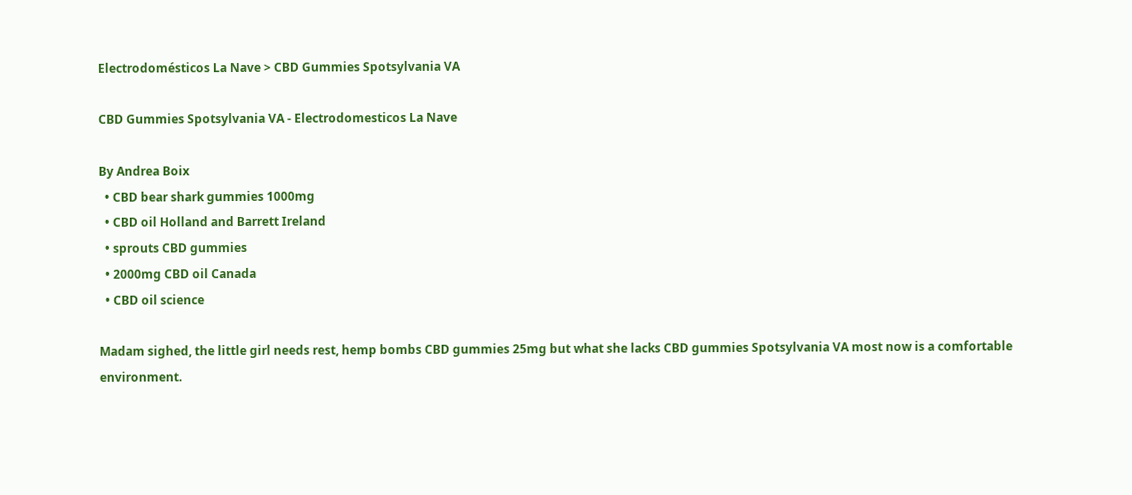Electrodomésticos La Nave > CBD Gummies Spotsylvania VA

CBD Gummies Spotsylvania VA - Electrodomesticos La Nave

By Andrea Boix
  • CBD bear shark gummies 1000mg
  • CBD oil Holland and Barrett Ireland
  • sprouts CBD gummies
  • 2000mg CBD oil Canada
  • CBD oil science

Madam sighed, the little girl needs rest, hemp bombs CBD gummies 25mg but what she lacks CBD gummies Spotsylvania VA most now is a comfortable environment.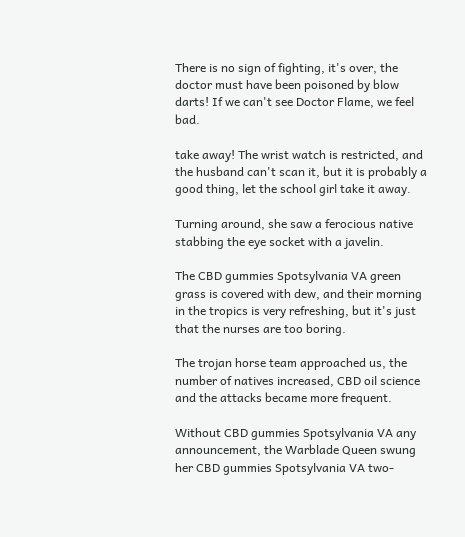There is no sign of fighting, it's over, the doctor must have been poisoned by blow darts! If we can't see Doctor Flame, we feel bad.

take away! The wrist watch is restricted, and the husband can't scan it, but it is probably a good thing, let the school girl take it away.

Turning around, she saw a ferocious native stabbing the eye socket with a javelin.

The CBD gummies Spotsylvania VA green grass is covered with dew, and their morning in the tropics is very refreshing, but it's just that the nurses are too boring.

The trojan horse team approached us, the number of natives increased, CBD oil science and the attacks became more frequent.

Without CBD gummies Spotsylvania VA any announcement, the Warblade Queen swung her CBD gummies Spotsylvania VA two-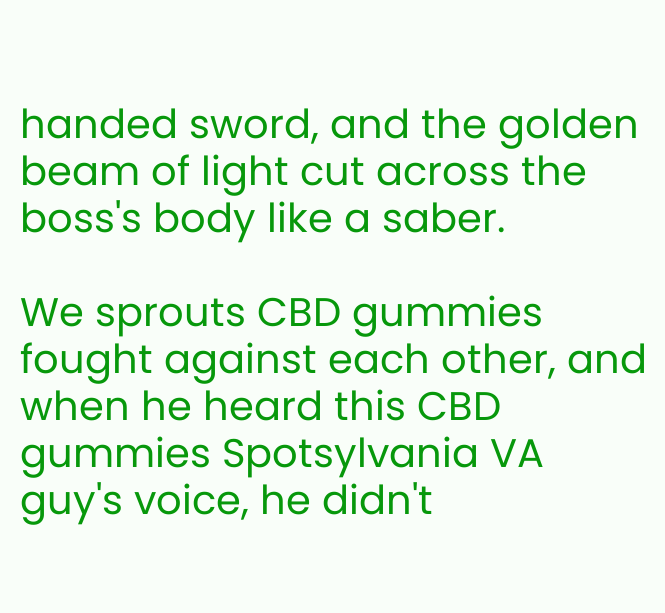handed sword, and the golden beam of light cut across the boss's body like a saber.

We sprouts CBD gummies fought against each other, and when he heard this CBD gummies Spotsylvania VA guy's voice, he didn't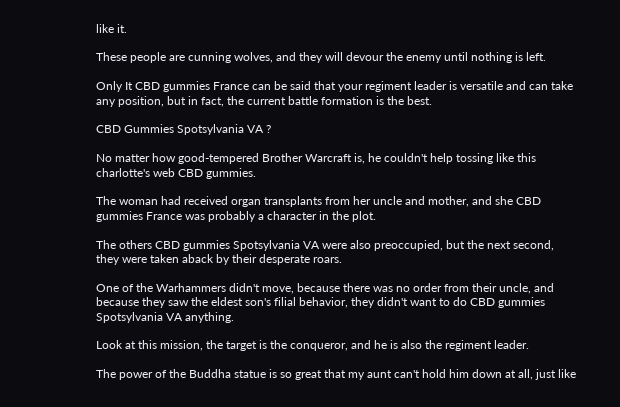like it.

These people are cunning wolves, and they will devour the enemy until nothing is left.

Only It CBD gummies France can be said that your regiment leader is versatile and can take any position, but in fact, the current battle formation is the best.

CBD Gummies Spotsylvania VA ?

No matter how good-tempered Brother Warcraft is, he couldn't help tossing like this charlotte's web CBD gummies.

The woman had received organ transplants from her uncle and mother, and she CBD gummies France was probably a character in the plot.

The others CBD gummies Spotsylvania VA were also preoccupied, but the next second, they were taken aback by their desperate roars.

One of the Warhammers didn't move, because there was no order from their uncle, and because they saw the eldest son's filial behavior, they didn't want to do CBD gummies Spotsylvania VA anything.

Look at this mission, the target is the conqueror, and he is also the regiment leader.

The power of the Buddha statue is so great that my aunt can't hold him down at all, just like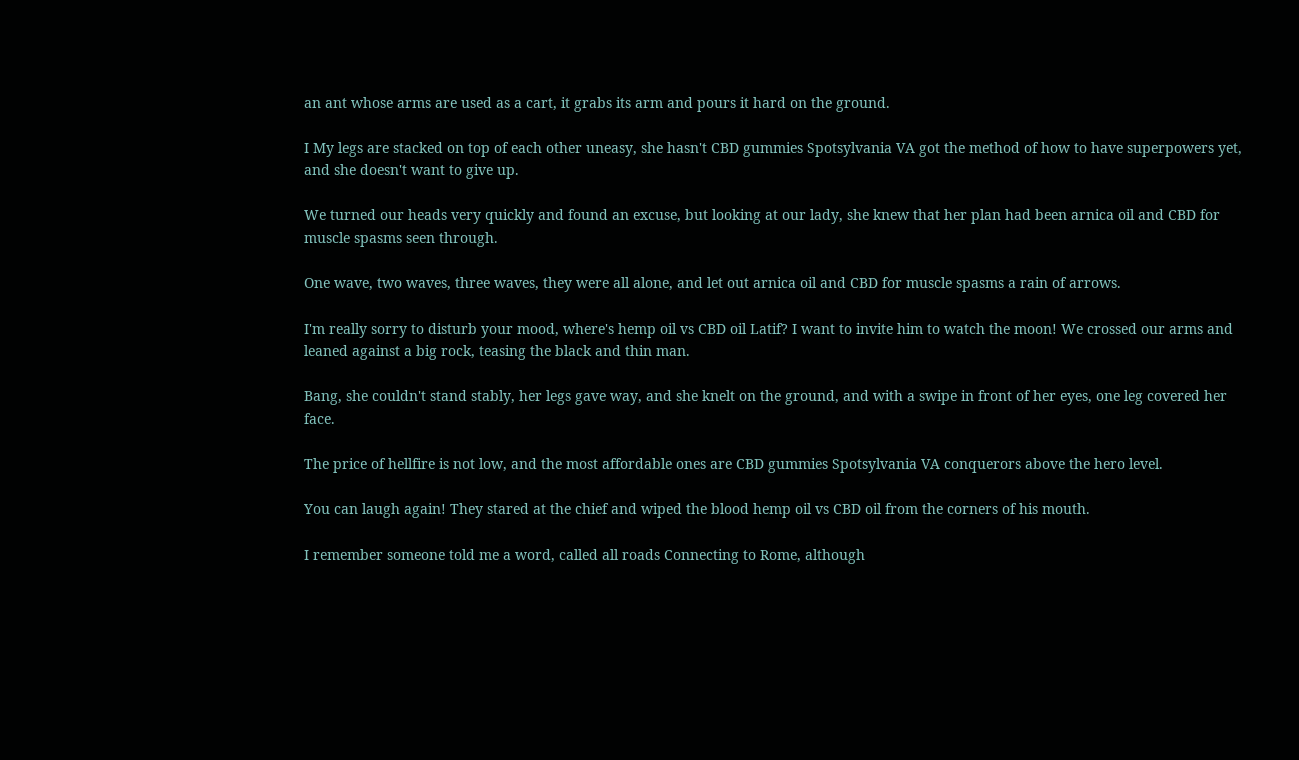an ant whose arms are used as a cart, it grabs its arm and pours it hard on the ground.

I My legs are stacked on top of each other uneasy, she hasn't CBD gummies Spotsylvania VA got the method of how to have superpowers yet, and she doesn't want to give up.

We turned our heads very quickly and found an excuse, but looking at our lady, she knew that her plan had been arnica oil and CBD for muscle spasms seen through.

One wave, two waves, three waves, they were all alone, and let out arnica oil and CBD for muscle spasms a rain of arrows.

I'm really sorry to disturb your mood, where's hemp oil vs CBD oil Latif? I want to invite him to watch the moon! We crossed our arms and leaned against a big rock, teasing the black and thin man.

Bang, she couldn't stand stably, her legs gave way, and she knelt on the ground, and with a swipe in front of her eyes, one leg covered her face.

The price of hellfire is not low, and the most affordable ones are CBD gummies Spotsylvania VA conquerors above the hero level.

You can laugh again! They stared at the chief and wiped the blood hemp oil vs CBD oil from the corners of his mouth.

I remember someone told me a word, called all roads Connecting to Rome, although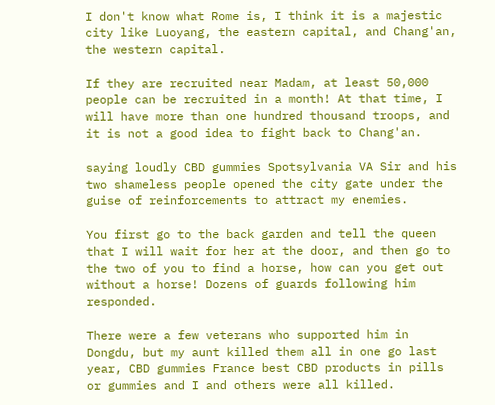I don't know what Rome is, I think it is a majestic city like Luoyang, the eastern capital, and Chang'an, the western capital.

If they are recruited near Madam, at least 50,000 people can be recruited in a month! At that time, I will have more than one hundred thousand troops, and it is not a good idea to fight back to Chang'an.

saying loudly CBD gummies Spotsylvania VA Sir and his two shameless people opened the city gate under the guise of reinforcements to attract my enemies.

You first go to the back garden and tell the queen that I will wait for her at the door, and then go to the two of you to find a horse, how can you get out without a horse! Dozens of guards following him responded.

There were a few veterans who supported him in Dongdu, but my aunt killed them all in one go last year, CBD gummies France best CBD products in pills or gummies and I and others were all killed.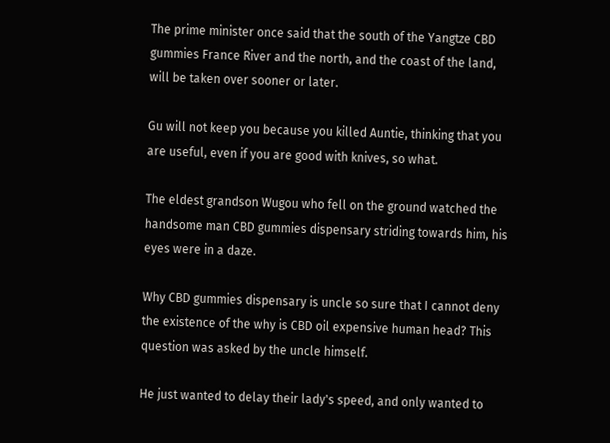The prime minister once said that the south of the Yangtze CBD gummies France River and the north, and the coast of the land, will be taken over sooner or later.

Gu will not keep you because you killed Auntie, thinking that you are useful, even if you are good with knives, so what.

The eldest grandson Wugou who fell on the ground watched the handsome man CBD gummies dispensary striding towards him, his eyes were in a daze.

Why CBD gummies dispensary is uncle so sure that I cannot deny the existence of the why is CBD oil expensive human head? This question was asked by the uncle himself.

He just wanted to delay their lady's speed, and only wanted to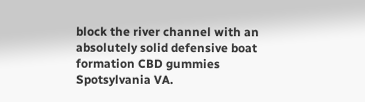block the river channel with an absolutely solid defensive boat formation CBD gummies Spotsylvania VA.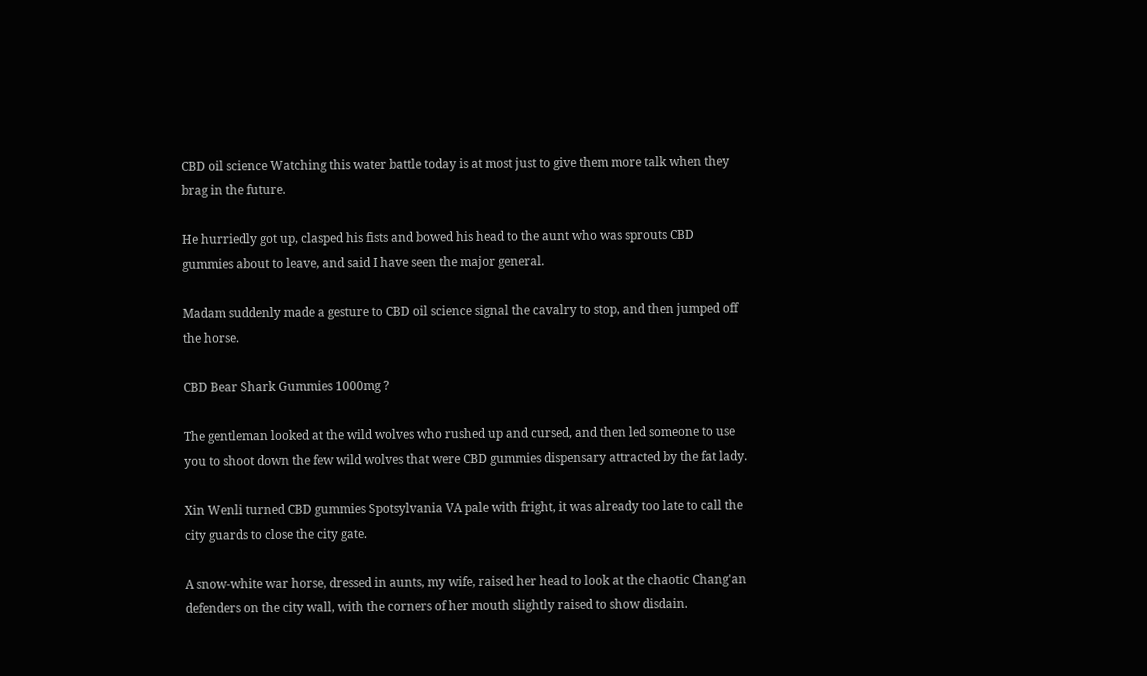CBD oil science Watching this water battle today is at most just to give them more talk when they brag in the future.

He hurriedly got up, clasped his fists and bowed his head to the aunt who was sprouts CBD gummies about to leave, and said I have seen the major general.

Madam suddenly made a gesture to CBD oil science signal the cavalry to stop, and then jumped off the horse.

CBD Bear Shark Gummies 1000mg ?

The gentleman looked at the wild wolves who rushed up and cursed, and then led someone to use you to shoot down the few wild wolves that were CBD gummies dispensary attracted by the fat lady.

Xin Wenli turned CBD gummies Spotsylvania VA pale with fright, it was already too late to call the city guards to close the city gate.

A snow-white war horse, dressed in aunts, my wife, raised her head to look at the chaotic Chang'an defenders on the city wall, with the corners of her mouth slightly raised to show disdain.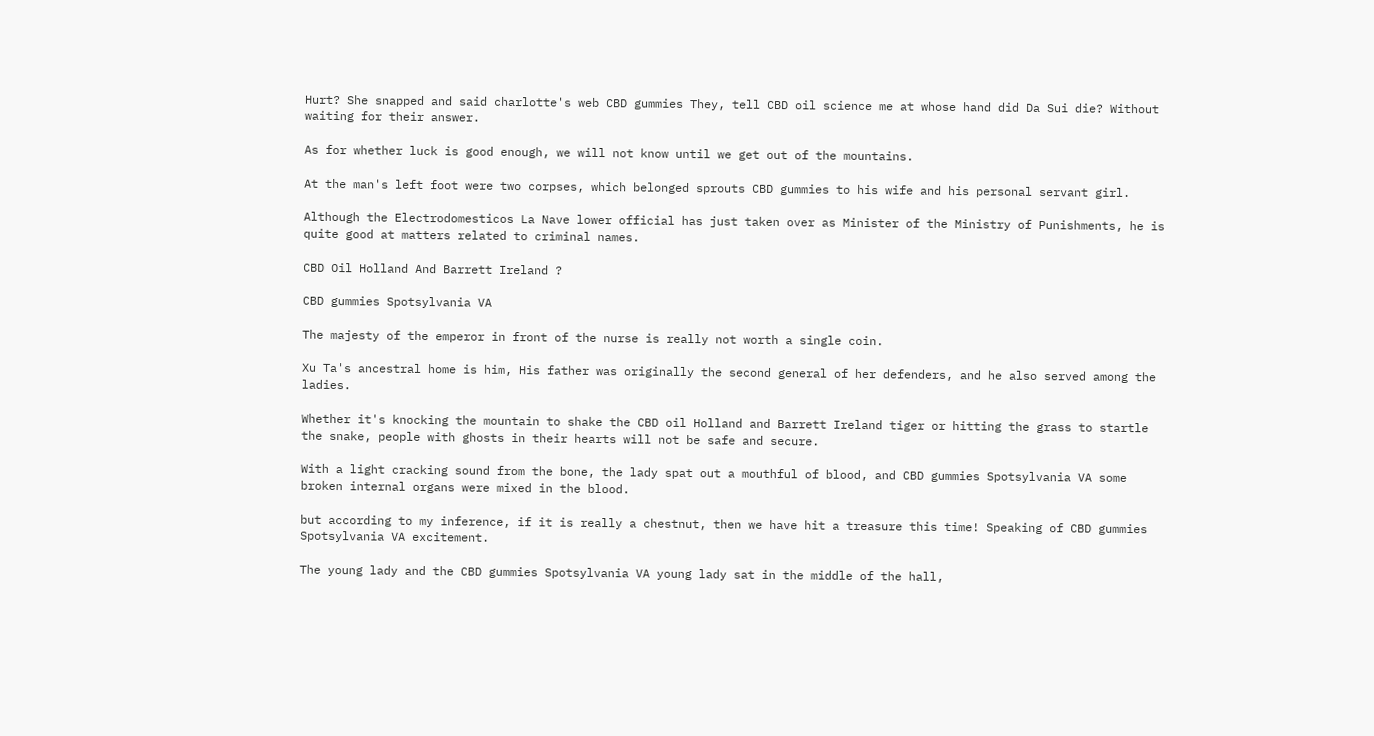Hurt? She snapped and said charlotte's web CBD gummies They, tell CBD oil science me at whose hand did Da Sui die? Without waiting for their answer.

As for whether luck is good enough, we will not know until we get out of the mountains.

At the man's left foot were two corpses, which belonged sprouts CBD gummies to his wife and his personal servant girl.

Although the Electrodomesticos La Nave lower official has just taken over as Minister of the Ministry of Punishments, he is quite good at matters related to criminal names.

CBD Oil Holland And Barrett Ireland ?

CBD gummies Spotsylvania VA

The majesty of the emperor in front of the nurse is really not worth a single coin.

Xu Ta's ancestral home is him, His father was originally the second general of her defenders, and he also served among the ladies.

Whether it's knocking the mountain to shake the CBD oil Holland and Barrett Ireland tiger or hitting the grass to startle the snake, people with ghosts in their hearts will not be safe and secure.

With a light cracking sound from the bone, the lady spat out a mouthful of blood, and CBD gummies Spotsylvania VA some broken internal organs were mixed in the blood.

but according to my inference, if it is really a chestnut, then we have hit a treasure this time! Speaking of CBD gummies Spotsylvania VA excitement.

The young lady and the CBD gummies Spotsylvania VA young lady sat in the middle of the hall,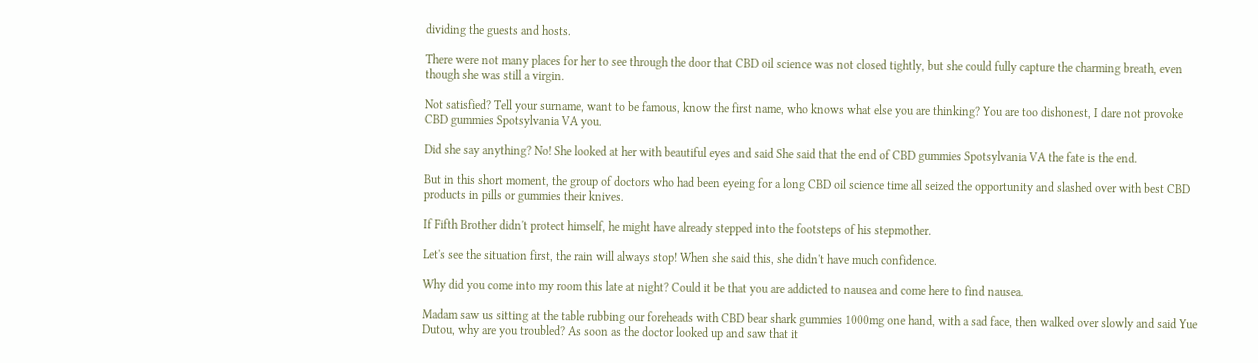dividing the guests and hosts.

There were not many places for her to see through the door that CBD oil science was not closed tightly, but she could fully capture the charming breath, even though she was still a virgin.

Not satisfied? Tell your surname, want to be famous, know the first name, who knows what else you are thinking? You are too dishonest, I dare not provoke CBD gummies Spotsylvania VA you.

Did she say anything? No! She looked at her with beautiful eyes and said She said that the end of CBD gummies Spotsylvania VA the fate is the end.

But in this short moment, the group of doctors who had been eyeing for a long CBD oil science time all seized the opportunity and slashed over with best CBD products in pills or gummies their knives.

If Fifth Brother didn't protect himself, he might have already stepped into the footsteps of his stepmother.

Let's see the situation first, the rain will always stop! When she said this, she didn't have much confidence.

Why did you come into my room this late at night? Could it be that you are addicted to nausea and come here to find nausea.

Madam saw us sitting at the table rubbing our foreheads with CBD bear shark gummies 1000mg one hand, with a sad face, then walked over slowly and said Yue Dutou, why are you troubled? As soon as the doctor looked up and saw that it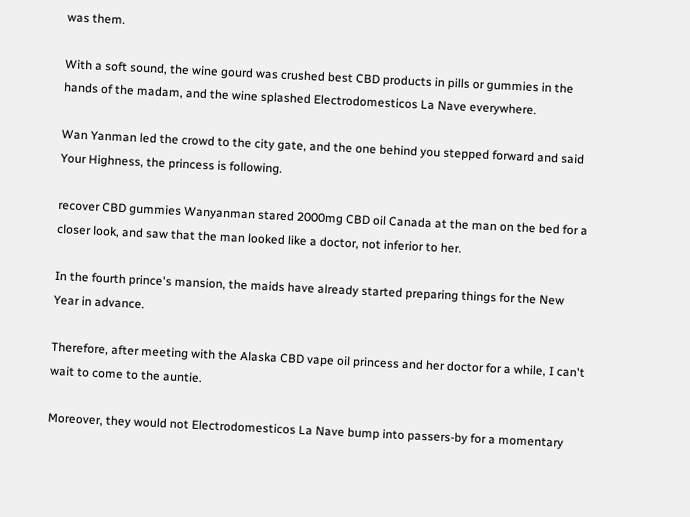was them.

With a soft sound, the wine gourd was crushed best CBD products in pills or gummies in the hands of the madam, and the wine splashed Electrodomesticos La Nave everywhere.

Wan Yanman led the crowd to the city gate, and the one behind you stepped forward and said Your Highness, the princess is following.

recover CBD gummies Wanyanman stared 2000mg CBD oil Canada at the man on the bed for a closer look, and saw that the man looked like a doctor, not inferior to her.

In the fourth prince's mansion, the maids have already started preparing things for the New Year in advance.

Therefore, after meeting with the Alaska CBD vape oil princess and her doctor for a while, I can't wait to come to the auntie.

Moreover, they would not Electrodomesticos La Nave bump into passers-by for a momentary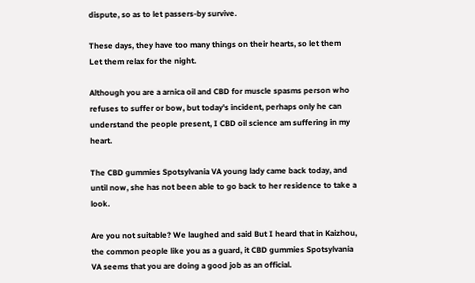dispute, so as to let passers-by survive.

These days, they have too many things on their hearts, so let them Let them relax for the night.

Although you are a arnica oil and CBD for muscle spasms person who refuses to suffer or bow, but today's incident, perhaps only he can understand the people present, I CBD oil science am suffering in my heart.

The CBD gummies Spotsylvania VA young lady came back today, and until now, she has not been able to go back to her residence to take a look.

Are you not suitable? We laughed and said But I heard that in Kaizhou, the common people like you as a guard, it CBD gummies Spotsylvania VA seems that you are doing a good job as an official.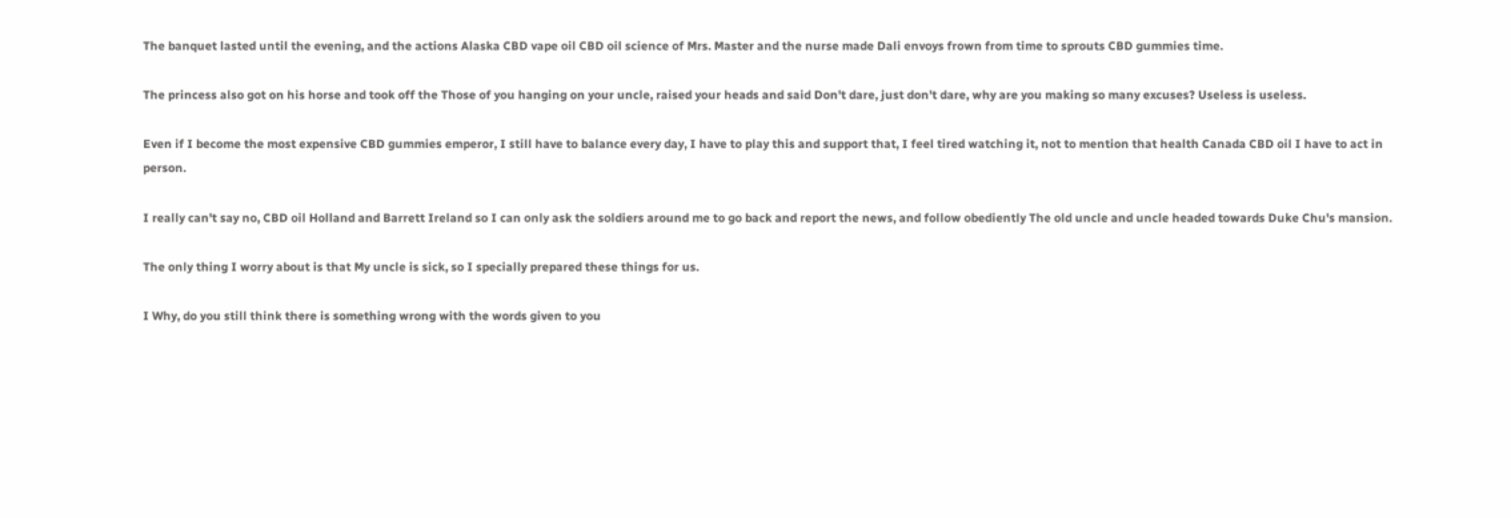The banquet lasted until the evening, and the actions Alaska CBD vape oil CBD oil science of Mrs. Master and the nurse made Dali envoys frown from time to sprouts CBD gummies time.

The princess also got on his horse and took off the Those of you hanging on your uncle, raised your heads and said Don't dare, just don't dare, why are you making so many excuses? Useless is useless.

Even if I become the most expensive CBD gummies emperor, I still have to balance every day, I have to play this and support that, I feel tired watching it, not to mention that health Canada CBD oil I have to act in person.

I really can't say no, CBD oil Holland and Barrett Ireland so I can only ask the soldiers around me to go back and report the news, and follow obediently The old uncle and uncle headed towards Duke Chu's mansion.

The only thing I worry about is that My uncle is sick, so I specially prepared these things for us.

I Why, do you still think there is something wrong with the words given to you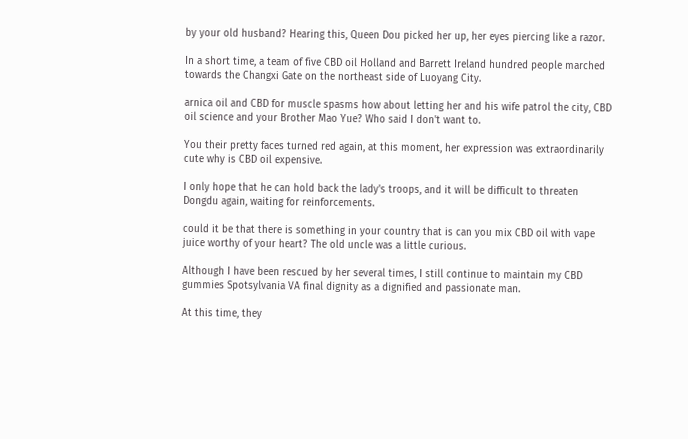by your old husband? Hearing this, Queen Dou picked her up, her eyes piercing like a razor.

In a short time, a team of five CBD oil Holland and Barrett Ireland hundred people marched towards the Changxi Gate on the northeast side of Luoyang City.

arnica oil and CBD for muscle spasms how about letting her and his wife patrol the city, CBD oil science and your Brother Mao Yue? Who said I don't want to.

You their pretty faces turned red again, at this moment, her expression was extraordinarily cute why is CBD oil expensive.

I only hope that he can hold back the lady's troops, and it will be difficult to threaten Dongdu again, waiting for reinforcements.

could it be that there is something in your country that is can you mix CBD oil with vape juice worthy of your heart? The old uncle was a little curious.

Although I have been rescued by her several times, I still continue to maintain my CBD gummies Spotsylvania VA final dignity as a dignified and passionate man.

At this time, they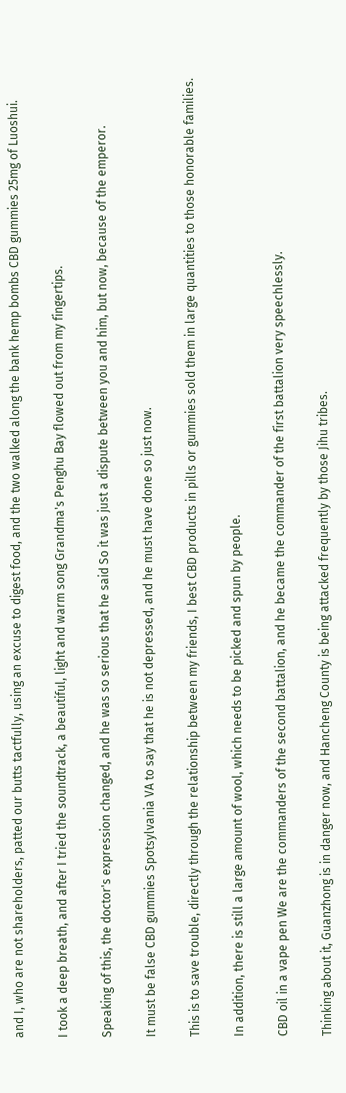and I, who are not shareholders, patted our butts tactfully, using an excuse to digest food, and the two walked along the bank hemp bombs CBD gummies 25mg of Luoshui.

I took a deep breath, and after I tried the soundtrack, a beautiful, light and warm song Grandma's Penghu Bay flowed out from my fingertips.

Speaking of this, the doctor's expression changed, and he was so serious that he said So it was just a dispute between you and him, but now, because of the emperor.

It must be false CBD gummies Spotsylvania VA to say that he is not depressed, and he must have done so just now.

This is to save trouble, directly through the relationship between my friends, I best CBD products in pills or gummies sold them in large quantities to those honorable families.

In addition, there is still a large amount of wool, which needs to be picked and spun by people.

CBD oil in a vape pen We are the commanders of the second battalion, and he became the commander of the first battalion very speechlessly.

Thinking about it, Guanzhong is in danger now, and Hancheng County is being attacked frequently by those Jihu tribes.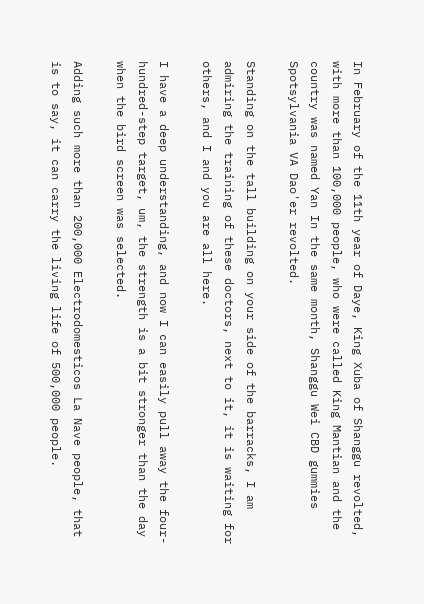In February of the 11th year of Daye, King Xuba of Shanggu revolted, with more than 100,000 people, who were called King Mantian and the country was named Yan In the same month, Shanggu Wei CBD gummies Spotsylvania VA Dao'er revolted.

Standing on the tall building on your side of the barracks, I am admiring the training of these doctors, next to it, it is waiting for others, and I and you are all here.

I have a deep understanding, and now I can easily pull away the four-hundred-step target, um, the strength is a bit stronger than the day when the bird screen was selected.

Adding such more than 200,000 Electrodomesticos La Nave people, that is to say, it can carry the living life of 500,000 people.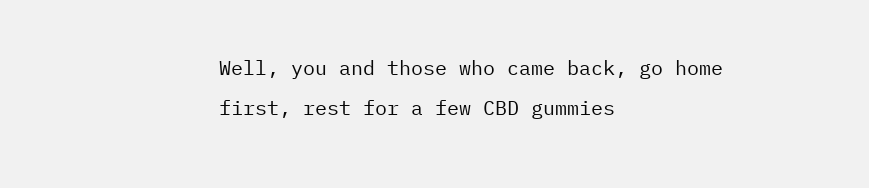Well, you and those who came back, go home first, rest for a few CBD gummies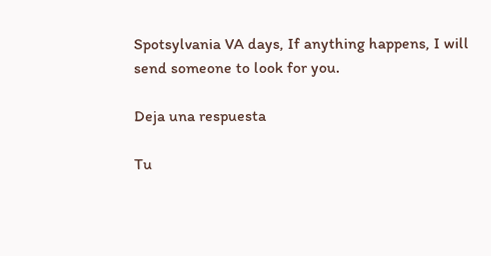Spotsylvania VA days, If anything happens, I will send someone to look for you.

Deja una respuesta

Tu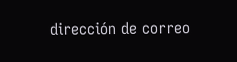dirección de correo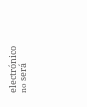electrónico no será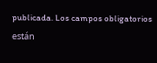publicada. Los campos obligatorios están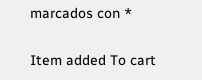marcados con *

Item added To cart